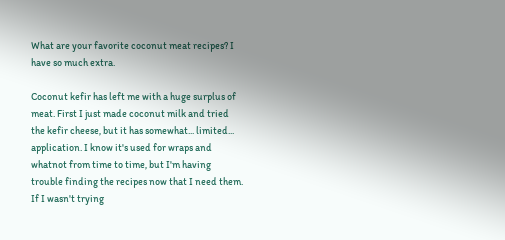What are your favorite coconut meat recipes? I have so much extra.

Coconut kefir has left me with a huge surplus of meat. First I just made coconut milk and tried the kefir cheese, but it has somewhat... limited... application. I know it's used for wraps and whatnot from time to time, but I'm having trouble finding the recipes now that I need them. If I wasn't trying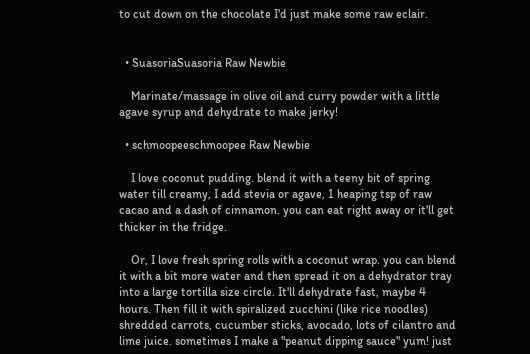to cut down on the chocolate I'd just make some raw eclair.


  • SuasoriaSuasoria Raw Newbie

    Marinate/massage in olive oil and curry powder with a little agave syrup and dehydrate to make jerky!

  • schmoopeeschmoopee Raw Newbie

    I love coconut pudding. blend it with a teeny bit of spring water till creamy, I add stevia or agave, 1 heaping tsp of raw cacao and a dash of cinnamon. you can eat right away or it'll get thicker in the fridge.

    Or, I love fresh spring rolls with a coconut wrap. you can blend it with a bit more water and then spread it on a dehydrator tray into a large tortilla size circle. It'll dehydrate fast, maybe 4 hours. Then fill it with spiralized zucchini (like rice noodles) shredded carrots, cucumber sticks, avocado, lots of cilantro and lime juice. sometimes I make a "peanut dipping sauce" yum! just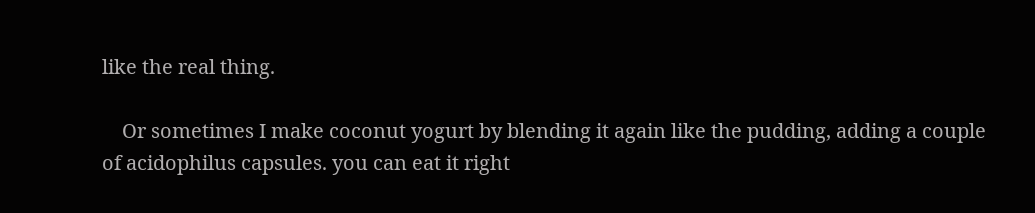like the real thing.

    Or sometimes I make coconut yogurt by blending it again like the pudding, adding a couple of acidophilus capsules. you can eat it right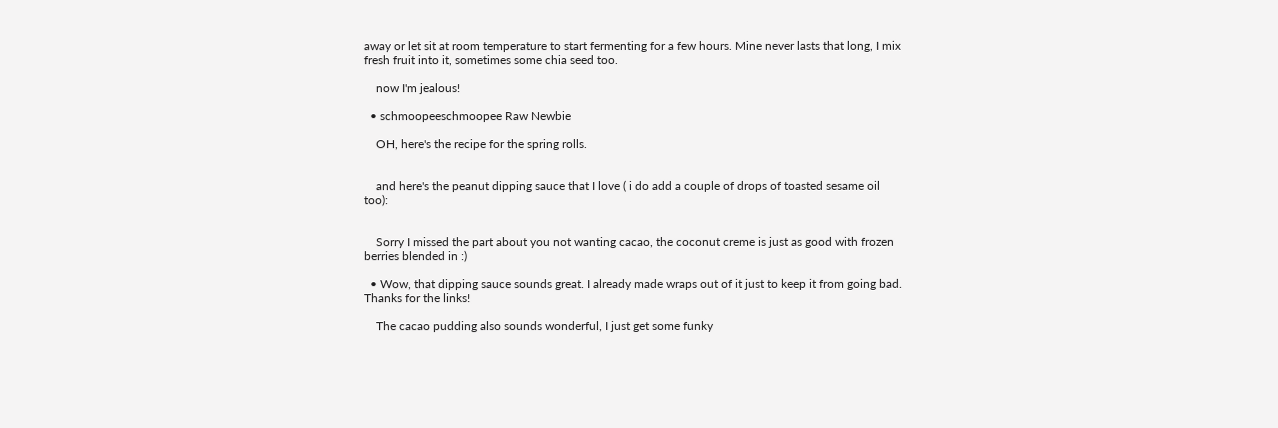away or let sit at room temperature to start fermenting for a few hours. Mine never lasts that long, I mix fresh fruit into it, sometimes some chia seed too.

    now I'm jealous!

  • schmoopeeschmoopee Raw Newbie

    OH, here's the recipe for the spring rolls.


    and here's the peanut dipping sauce that I love ( i do add a couple of drops of toasted sesame oil too):


    Sorry I missed the part about you not wanting cacao, the coconut creme is just as good with frozen berries blended in :)

  • Wow, that dipping sauce sounds great. I already made wraps out of it just to keep it from going bad. Thanks for the links!

    The cacao pudding also sounds wonderful, I just get some funky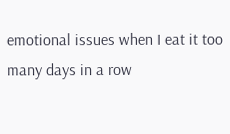emotional issues when I eat it too many days in a row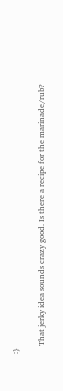:}

    That jerky idea sounds crazy good. Is there a recipe for the marinade/rub?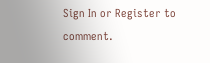Sign In or Register to comment.